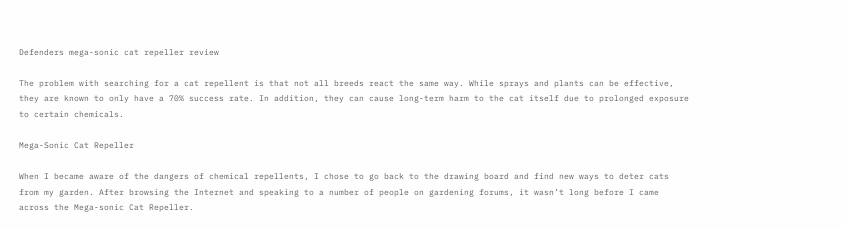Defenders mega-sonic cat repeller review

The problem with searching for a cat repellent is that not all breeds react the same way. While sprays and plants can be effective, they are known to only have a 70% success rate. In addition, they can cause long-term harm to the cat itself due to prolonged exposure to certain chemicals.

Mega-Sonic Cat Repeller

When I became aware of the dangers of chemical repellents, I chose to go back to the drawing board and find new ways to deter cats from my garden. After browsing the Internet and speaking to a number of people on gardening forums, it wasn’t long before I came across the Mega-sonic Cat Repeller.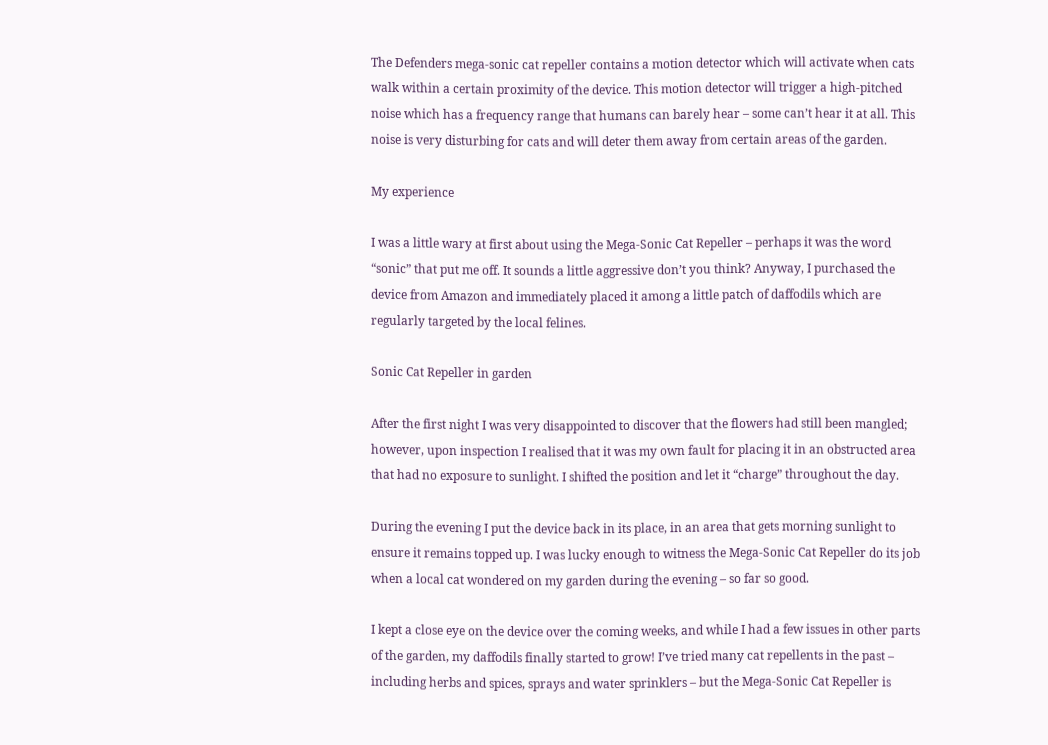The Defenders mega-sonic cat repeller contains a motion detector which will activate when cats walk within a certain proximity of the device. This motion detector will trigger a high-pitched noise which has a frequency range that humans can barely hear – some can’t hear it at all. This noise is very disturbing for cats and will deter them away from certain areas of the garden.

My experience

I was a little wary at first about using the Mega-Sonic Cat Repeller – perhaps it was the word “sonic” that put me off. It sounds a little aggressive don’t you think? Anyway, I purchased the device from Amazon and immediately placed it among a little patch of daffodils which are regularly targeted by the local felines.

Sonic Cat Repeller in garden

After the first night I was very disappointed to discover that the flowers had still been mangled; however, upon inspection I realised that it was my own fault for placing it in an obstructed area that had no exposure to sunlight. I shifted the position and let it “charge” throughout the day.

During the evening I put the device back in its place, in an area that gets morning sunlight to ensure it remains topped up. I was lucky enough to witness the Mega-Sonic Cat Repeller do its job when a local cat wondered on my garden during the evening – so far so good.

I kept a close eye on the device over the coming weeks, and while I had a few issues in other parts of the garden, my daffodils finally started to grow! I’ve tried many cat repellents in the past – including herbs and spices, sprays and water sprinklers – but the Mega-Sonic Cat Repeller is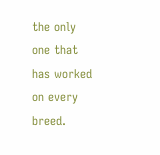the only one that has worked on every breed.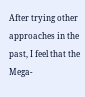After trying other approaches in the past, I feel that the Mega-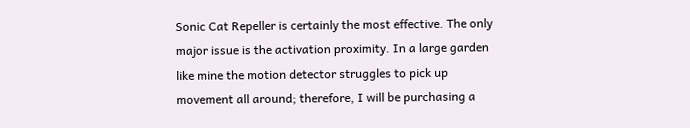Sonic Cat Repeller is certainly the most effective. The only major issue is the activation proximity. In a large garden like mine the motion detector struggles to pick up movement all around; therefore, I will be purchasing a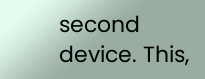second device. This,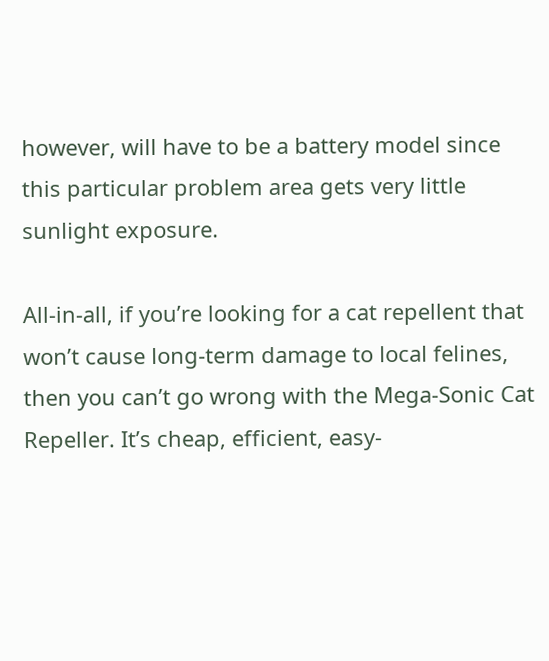however, will have to be a battery model since this particular problem area gets very little sunlight exposure.

All-in-all, if you’re looking for a cat repellent that won’t cause long-term damage to local felines, then you can’t go wrong with the Mega-Sonic Cat Repeller. It’s cheap, efficient, easy-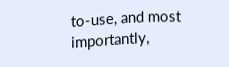to-use, and most importantly,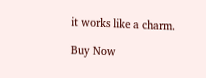it works like a charm.

Buy Now